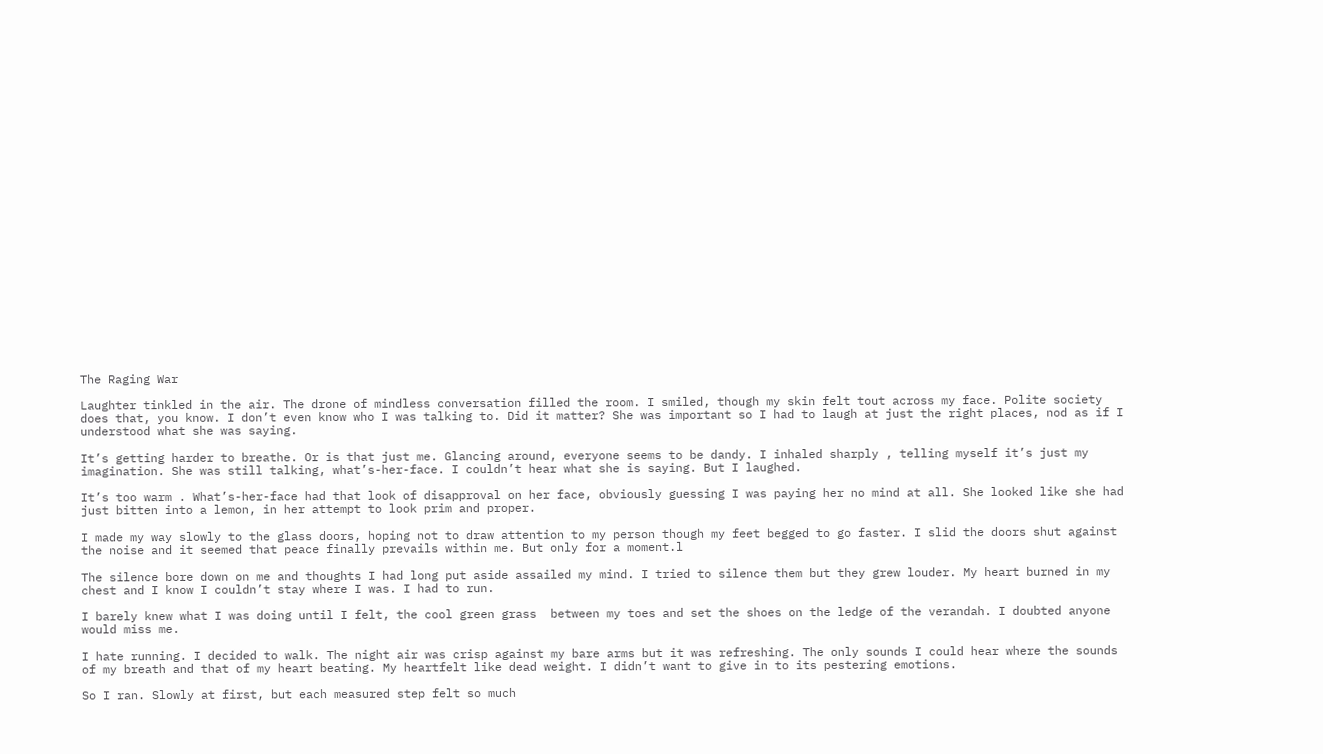The Raging War

Laughter tinkled in the air. The drone of mindless conversation filled the room. I smiled, though my skin felt tout across my face. Polite society does that, you know. I don’t even know who I was talking to. Did it matter? She was important so I had to laugh at just the right places, nod as if I understood what she was saying.

It’s getting harder to breathe. Or is that just me. Glancing around, everyone seems to be dandy. I inhaled sharply , telling myself it’s just my imagination. She was still talking, what’s-her-face. I couldn’t hear what she is saying. But I laughed.

It’s too warm . What’s-her-face had that look of disapproval on her face, obviously guessing I was paying her no mind at all. She looked like she had just bitten into a lemon, in her attempt to look prim and proper.

I made my way slowly to the glass doors, hoping not to draw attention to my person though my feet begged to go faster. I slid the doors shut against the noise and it seemed that peace finally prevails within me. But only for a moment.l

The silence bore down on me and thoughts I had long put aside assailed my mind. I tried to silence them but they grew louder. My heart burned in my chest and I know I couldn’t stay where I was. I had to run.

I barely knew what I was doing until I felt, the cool green grass  between my toes and set the shoes on the ledge of the verandah. I doubted anyone would miss me.

I hate running. I decided to walk. The night air was crisp against my bare arms but it was refreshing. The only sounds I could hear where the sounds of my breath and that of my heart beating. My heartfelt like dead weight. I didn’t want to give in to its pestering emotions.

So I ran. Slowly at first, but each measured step felt so much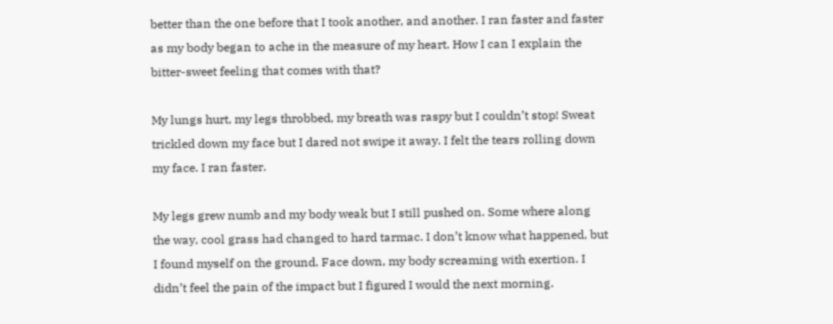better than the one before that I took another, and another. I ran faster and faster as my body began to ache in the measure of my heart. How I can I explain the bitter-sweet feeling that comes with that?

My lungs hurt, my legs throbbed, my breath was raspy but I couldn’t stop! Sweat trickled down my face but I dared not swipe it away. I felt the tears rolling down my face. I ran faster.

My legs grew numb and my body weak but I still pushed on. Some where along the way, cool grass had changed to hard tarmac. I don’t know what happened, but I found myself on the ground. Face down, my body screaming with exertion. I didn’t feel the pain of the impact but I figured I would the next morning.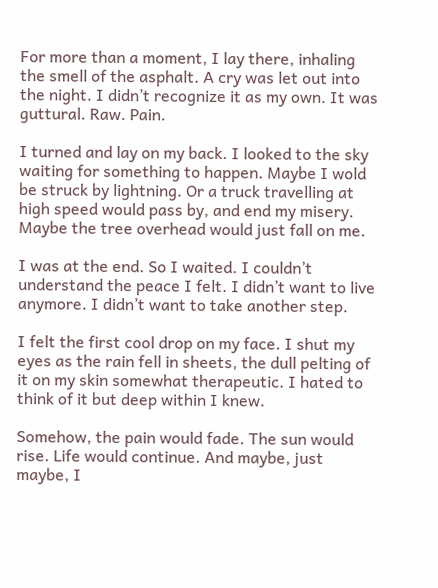For more than a moment, I lay there, inhaling the smell of the asphalt. A cry was let out into the night. I didn’t recognize it as my own. It was guttural. Raw. Pain.

I turned and lay on my back. I looked to the sky waiting for something to happen. Maybe I wold be struck by lightning. Or a truck travelling at high speed would pass by, and end my misery. Maybe the tree overhead would just fall on me.

I was at the end. So I waited. I couldn’t understand the peace I felt. I didn’t want to live anymore. I didn’t want to take another step.

I felt the first cool drop on my face. I shut my eyes as the rain fell in sheets, the dull pelting of it on my skin somewhat therapeutic. I hated to think of it but deep within I knew.

Somehow, the pain would fade. The sun would rise. Life would continue. And maybe, just maybe, I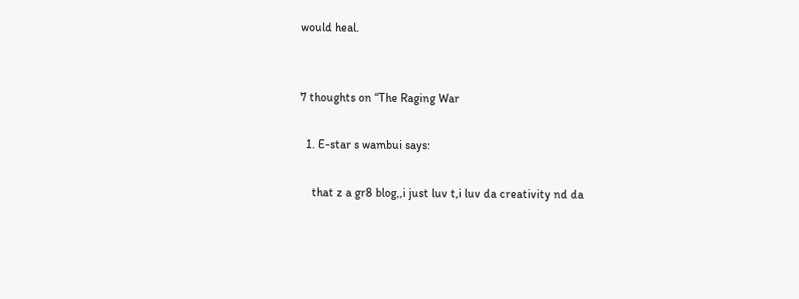would heal.


7 thoughts on “The Raging War

  1. E-star s wambui says:

    that z a gr8 blog,,i just luv t,i luv da creativity nd da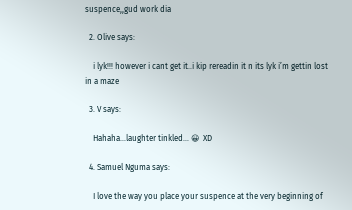suspence,,gud work dia

  2. Olive says:

    i lyk!!! however i cant get it..i kip rereadin it n its lyk i’m gettin lost in a maze

  3. V says:

    Hahaha…laughter tinkled… 😀  XD

  4. Samuel Nguma says:

    I love the way you place your suspence at the very beginning of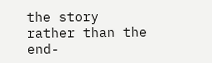the story rather than the end-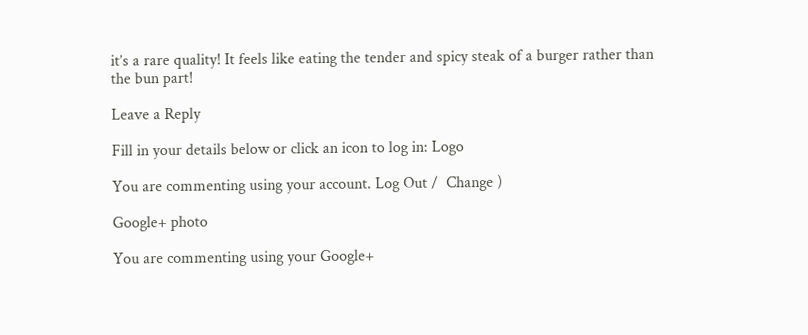it’s a rare quality! It feels like eating the tender and spicy steak of a burger rather than the bun part!

Leave a Reply

Fill in your details below or click an icon to log in: Logo

You are commenting using your account. Log Out /  Change )

Google+ photo

You are commenting using your Google+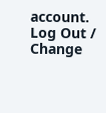account. Log Out /  Change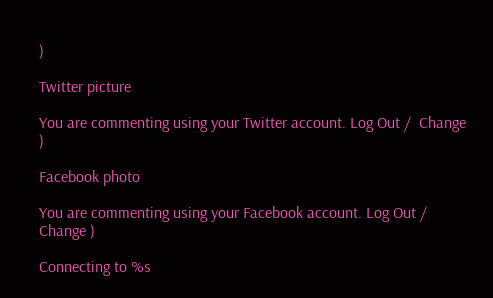)

Twitter picture

You are commenting using your Twitter account. Log Out /  Change )

Facebook photo

You are commenting using your Facebook account. Log Out /  Change )

Connecting to %s